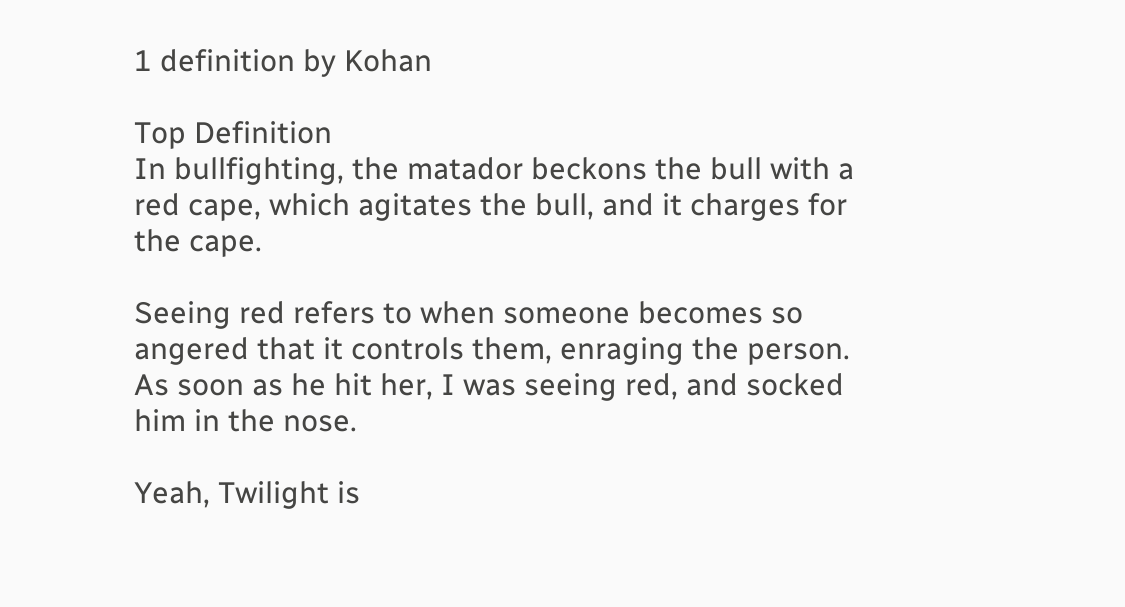1 definition by Kohan

Top Definition
In bullfighting, the matador beckons the bull with a red cape, which agitates the bull, and it charges for the cape.

Seeing red refers to when someone becomes so angered that it controls them, enraging the person.
As soon as he hit her, I was seeing red, and socked him in the nose.

Yeah, Twilight is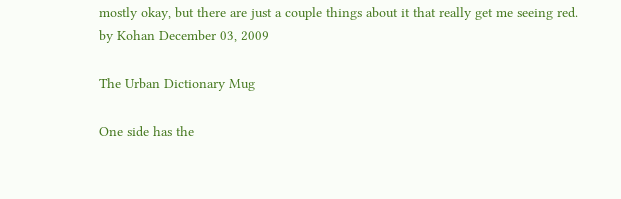mostly okay, but there are just a couple things about it that really get me seeing red.
by Kohan December 03, 2009

The Urban Dictionary Mug

One side has the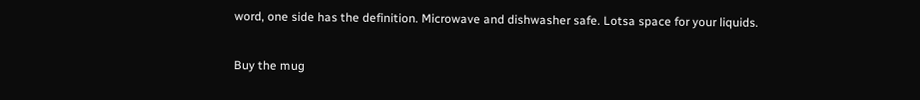word, one side has the definition. Microwave and dishwasher safe. Lotsa space for your liquids.

Buy the mug